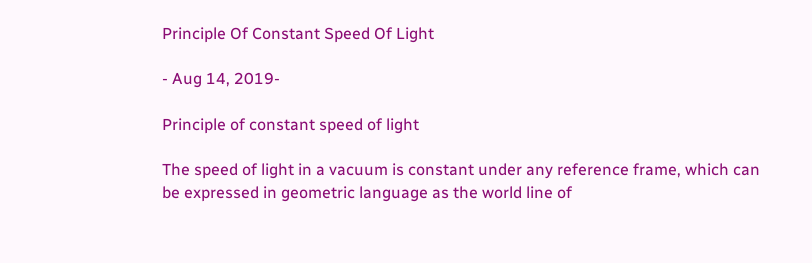Principle Of Constant Speed Of Light

- Aug 14, 2019-

Principle of constant speed of light

The speed of light in a vacuum is constant under any reference frame, which can be expressed in geometric language as the world line of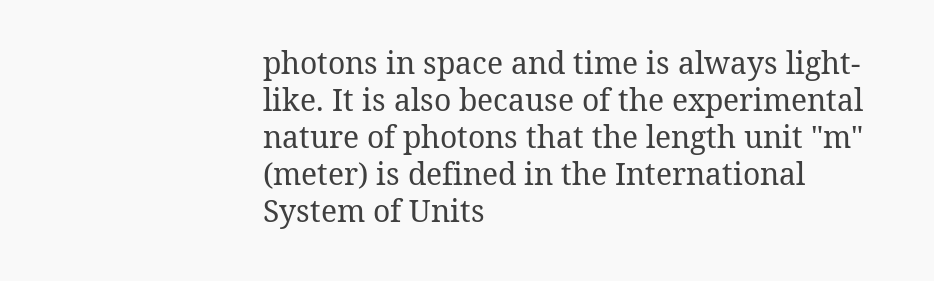photons in space and time is always light-like. It is also because of the experimental nature of photons that the length unit "m" (meter) is defined in the International System of Units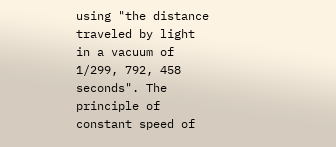using "the distance traveled by light in a vacuum of 1/299, 792, 458 seconds". The principle of constant speed of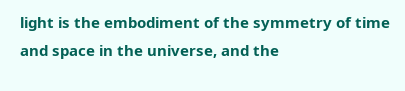light is the embodiment of the symmetry of time and space in the universe, and the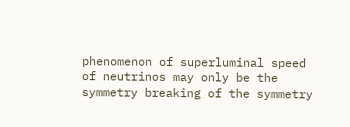phenomenon of superluminal speed of neutrinos may only be the symmetry breaking of the symmetry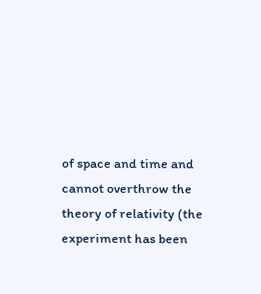of space and time and cannot overthrow the theory of relativity (the experiment has been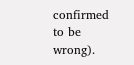confirmed to be wrong).